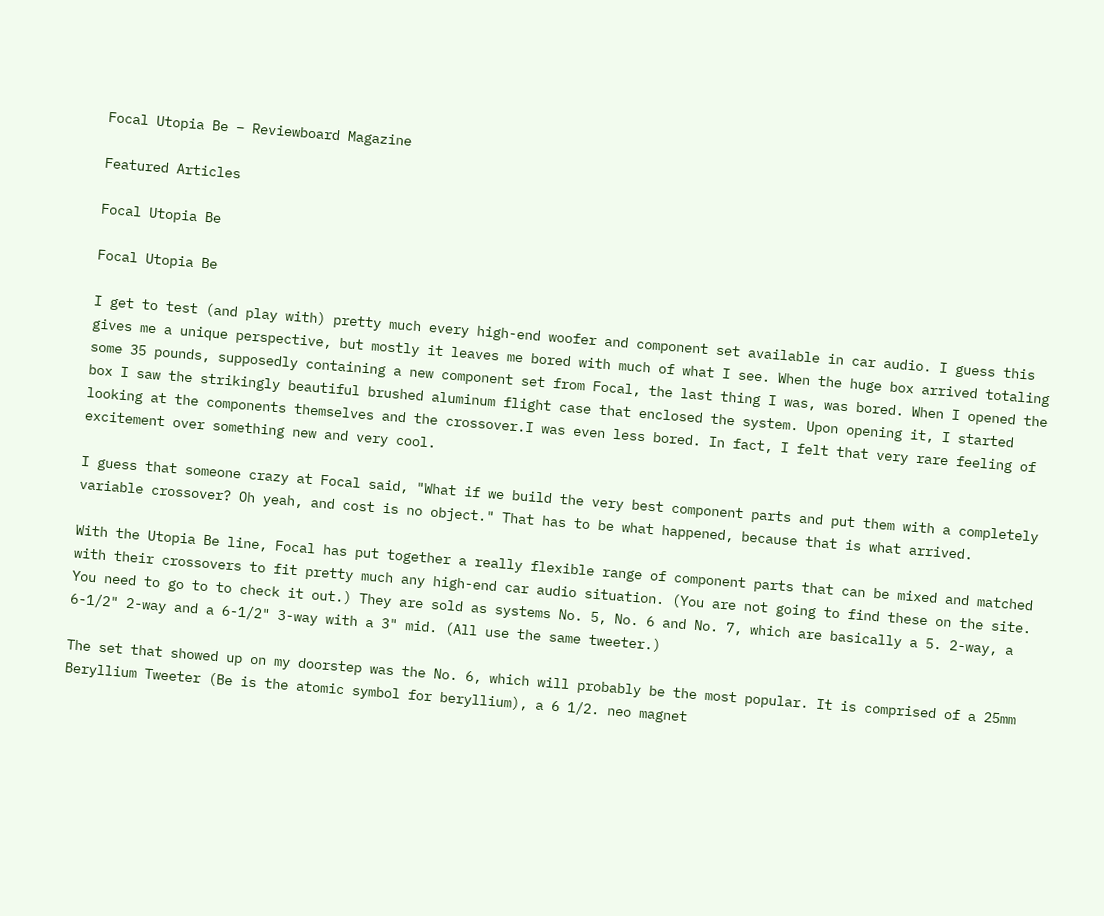Focal Utopia Be – Reviewboard Magazine

Featured Articles

Focal Utopia Be

Focal Utopia Be

I get to test (and play with) pretty much every high-end woofer and component set available in car audio. I guess this gives me a unique perspective, but mostly it leaves me bored with much of what I see. When the huge box arrived totaling some 35 pounds, supposedly containing a new component set from Focal, the last thing I was, was bored. When I opened the box I saw the strikingly beautiful brushed aluminum flight case that enclosed the system. Upon opening it, I started looking at the components themselves and the crossover.I was even less bored. In fact, I felt that very rare feeling of excitement over something new and very cool.

I guess that someone crazy at Focal said, "What if we build the very best component parts and put them with a completely variable crossover? Oh yeah, and cost is no object." That has to be what happened, because that is what arrived.

With the Utopia Be line, Focal has put together a really flexible range of component parts that can be mixed and matched with their crossovers to fit pretty much any high-end car audio situation. (You are not going to find these on the site. You need to go to to check it out.) They are sold as systems No. 5, No. 6 and No. 7, which are basically a 5. 2-way, a 6-1/2" 2-way and a 6-1/2" 3-way with a 3" mid. (All use the same tweeter.)

The set that showed up on my doorstep was the No. 6, which will probably be the most popular. It is comprised of a 25mm Beryllium Tweeter (Be is the atomic symbol for beryllium), a 6 1/2. neo magnet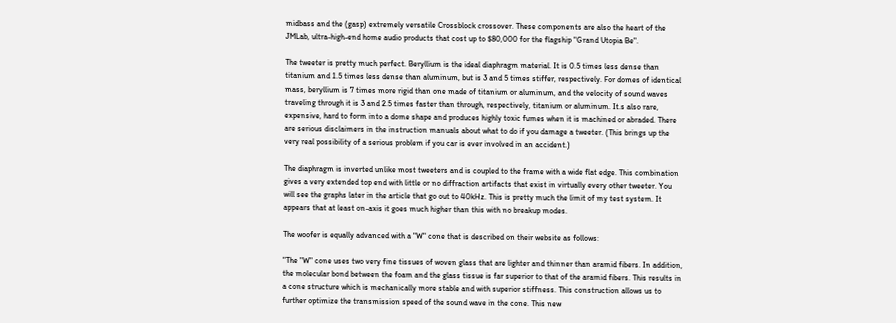midbass and the (gasp) extremely versatile Crossblock crossover. These components are also the heart of the JMLab, ultra-high-end home audio products that cost up to $80,000 for the flagship "Grand Utopia Be".

The tweeter is pretty much perfect. Beryllium is the ideal diaphragm material. It is 0.5 times less dense than titanium and 1.5 times less dense than aluminum, but is 3 and 5 times stiffer, respectively. For domes of identical mass, beryllium is 7 times more rigid than one made of titanium or aluminum, and the velocity of sound waves traveling through it is 3 and 2.5 times faster than through, respectively, titanium or aluminum. It.s also rare, expensive, hard to form into a dome shape and produces highly toxic fumes when it is machined or abraded. There are serious disclaimers in the instruction manuals about what to do if you damage a tweeter. (This brings up the very real possibility of a serious problem if you car is ever involved in an accident.)

The diaphragm is inverted unlike most tweeters and is coupled to the frame with a wide flat edge. This combination gives a very extended top end with little or no diffraction artifacts that exist in virtually every other tweeter. You will see the graphs later in the article that go out to 40kHz. This is pretty much the limit of my test system. It appears that at least on-axis it goes much higher than this with no breakup modes.

The woofer is equally advanced with a "W" cone that is described on their website as follows:

"The "W" cone uses two very fine tissues of woven glass that are lighter and thinner than aramid fibers. In addition, the molecular bond between the foam and the glass tissue is far superior to that of the aramid fibers. This results in a cone structure which is mechanically more stable and with superior stiffness. This construction allows us to further optimize the transmission speed of the sound wave in the cone. This new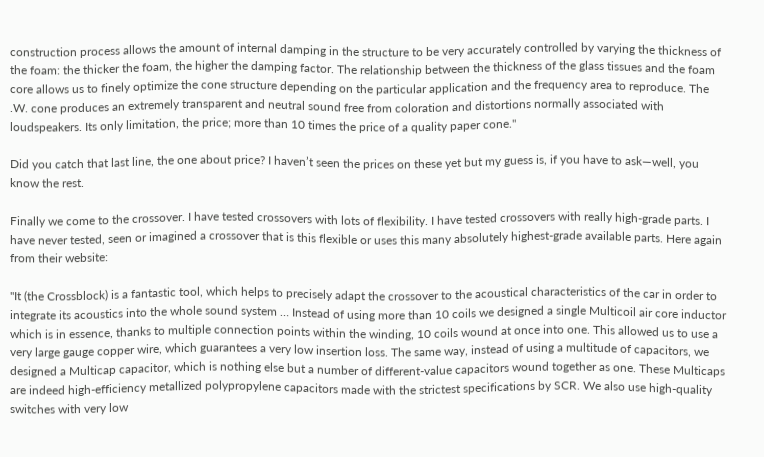construction process allows the amount of internal damping in the structure to be very accurately controlled by varying the thickness of the foam: the thicker the foam, the higher the damping factor. The relationship between the thickness of the glass tissues and the foam core allows us to finely optimize the cone structure depending on the particular application and the frequency area to reproduce. The .W. cone produces an extremely transparent and neutral sound free from coloration and distortions normally associated with loudspeakers. Its only limitation, the price; more than 10 times the price of a quality paper cone."

Did you catch that last line, the one about price? I haven’t seen the prices on these yet but my guess is, if you have to ask—well, you know the rest.

Finally we come to the crossover. I have tested crossovers with lots of flexibility. I have tested crossovers with really high-grade parts. I have never tested, seen or imagined a crossover that is this flexible or uses this many absolutely highest-grade available parts. Here again from their website:

"It (the Crossblock) is a fantastic tool, which helps to precisely adapt the crossover to the acoustical characteristics of the car in order to integrate its acoustics into the whole sound system … Instead of using more than 10 coils we designed a single Multicoil air core inductor which is in essence, thanks to multiple connection points within the winding, 10 coils wound at once into one. This allowed us to use a very large gauge copper wire, which guarantees a very low insertion loss. The same way, instead of using a multitude of capacitors, we designed a Multicap capacitor, which is nothing else but a number of different-value capacitors wound together as one. These Multicaps are indeed high-efficiency metallized polypropylene capacitors made with the strictest specifications by SCR. We also use high-quality switches with very low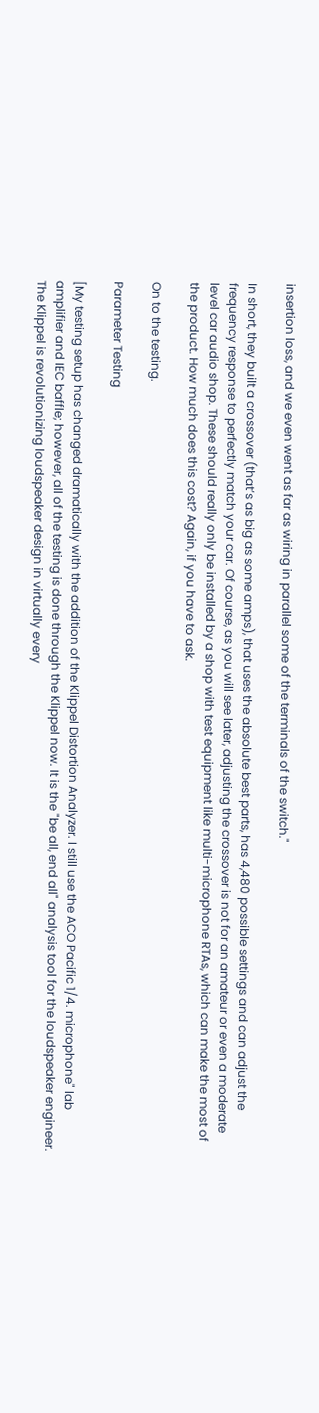insertion loss, and we even went as far as wiring in parallel some of the terminals of the switch."

In short, they built a crossover (that’s as big as some amps), that uses the absolute best parts, has 4,480 possible settings and can adjust the frequency response to perfectly match your car. Of course, as you will see later, adjusting the crossover is not for an amateur or even a moderate level car audio shop. These should really only be installed by a shop with test equipment like multi-microphone RTAs, which can make the most of the product. How much does this cost? Again, if you have to ask.

On to the testing.

Parameter Testing

[My testing setup has changed dramatically with the addition of the Klippel Distortion Analyzer. I still use the ACO Pacific 1/4. microphone" lab amplifier and IEC baffle; however, all of the testing is done through the Klippel now. It is the "be all, end all" analysis tool for the loudspeaker engineer. The Klippel is revolutionizing loudspeaker design in virtually every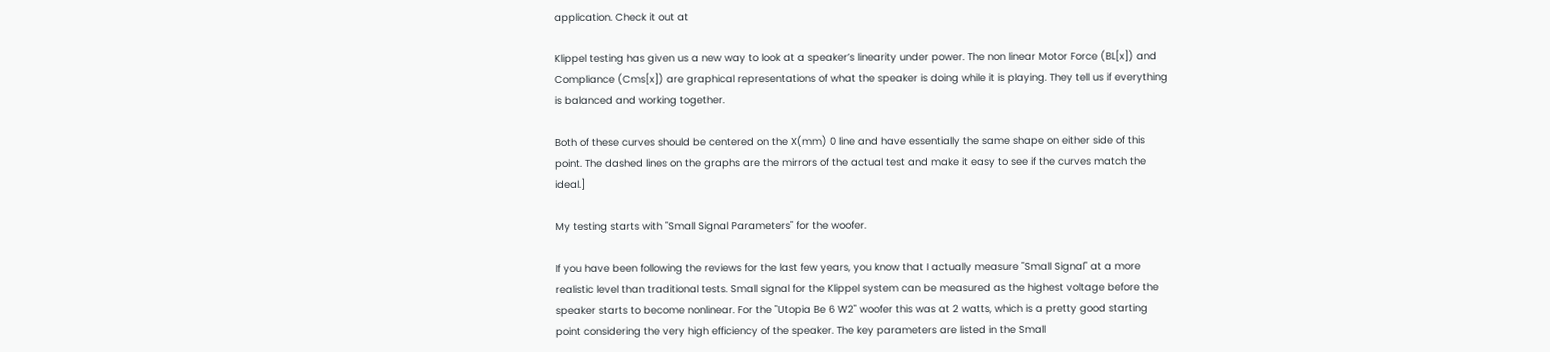application. Check it out at

Klippel testing has given us a new way to look at a speaker’s linearity under power. The non linear Motor Force (BL[x]) and Compliance (Cms[x]) are graphical representations of what the speaker is doing while it is playing. They tell us if everything is balanced and working together.

Both of these curves should be centered on the X(mm) 0 line and have essentially the same shape on either side of this point. The dashed lines on the graphs are the mirrors of the actual test and make it easy to see if the curves match the ideal.]

My testing starts with "Small Signal Parameters" for the woofer.

If you have been following the reviews for the last few years, you know that I actually measure "Small Signal" at a more realistic level than traditional tests. Small signal for the Klippel system can be measured as the highest voltage before the speaker starts to become nonlinear. For the "Utopia Be 6 W2" woofer this was at 2 watts, which is a pretty good starting point considering the very high efficiency of the speaker. The key parameters are listed in the Small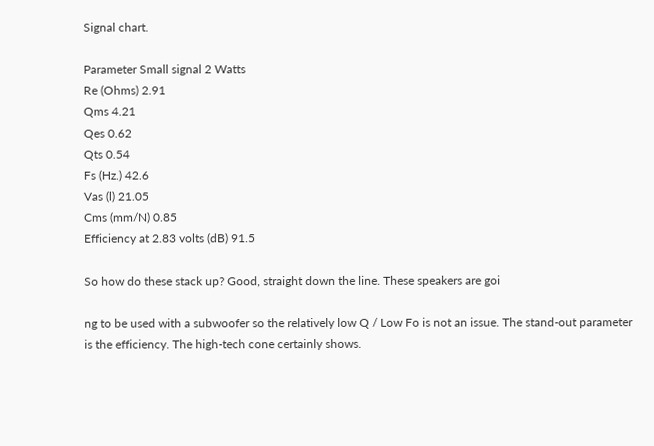Signal chart.

Parameter Small signal 2 Watts
Re (Ohms) 2.91
Qms 4.21
Qes 0.62
Qts 0.54
Fs (Hz.) 42.6
Vas (l) 21.05
Cms (mm/N) 0.85
Efficiency at 2.83 volts (dB) 91.5

So how do these stack up? Good, straight down the line. These speakers are goi

ng to be used with a subwoofer so the relatively low Q / Low Fo is not an issue. The stand-out parameter is the efficiency. The high-tech cone certainly shows.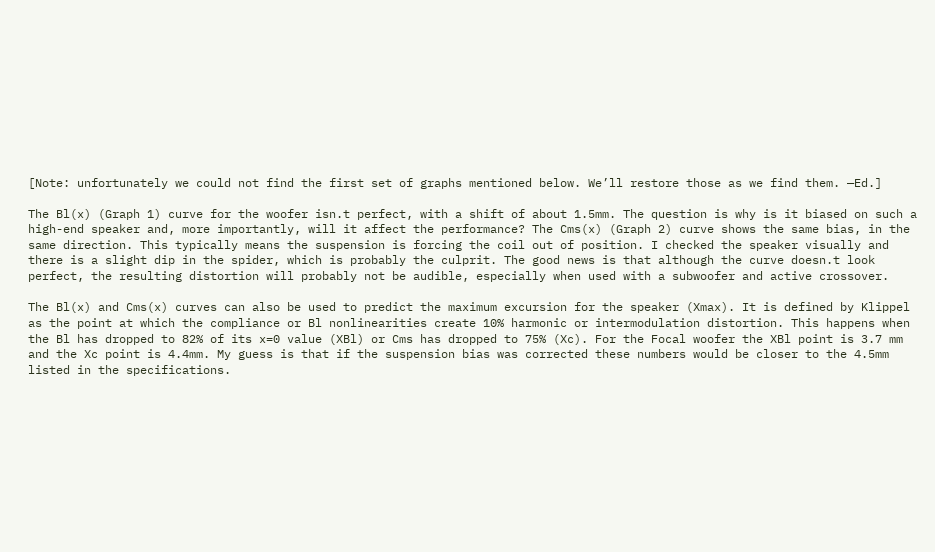[Note: unfortunately we could not find the first set of graphs mentioned below. We’ll restore those as we find them. —Ed.]

The Bl(x) (Graph 1) curve for the woofer isn.t perfect, with a shift of about 1.5mm. The question is why is it biased on such a high-end speaker and, more importantly, will it affect the performance? The Cms(x) (Graph 2) curve shows the same bias, in the same direction. This typically means the suspension is forcing the coil out of position. I checked the speaker visually and there is a slight dip in the spider, which is probably the culprit. The good news is that although the curve doesn.t look perfect, the resulting distortion will probably not be audible, especially when used with a subwoofer and active crossover.

The Bl(x) and Cms(x) curves can also be used to predict the maximum excursion for the speaker (Xmax). It is defined by Klippel as the point at which the compliance or Bl nonlinearities create 10% harmonic or intermodulation distortion. This happens when the Bl has dropped to 82% of its x=0 value (XBl) or Cms has dropped to 75% (Xc). For the Focal woofer the XBl point is 3.7 mm and the Xc point is 4.4mm. My guess is that if the suspension bias was corrected these numbers would be closer to the 4.5mm listed in the specifications.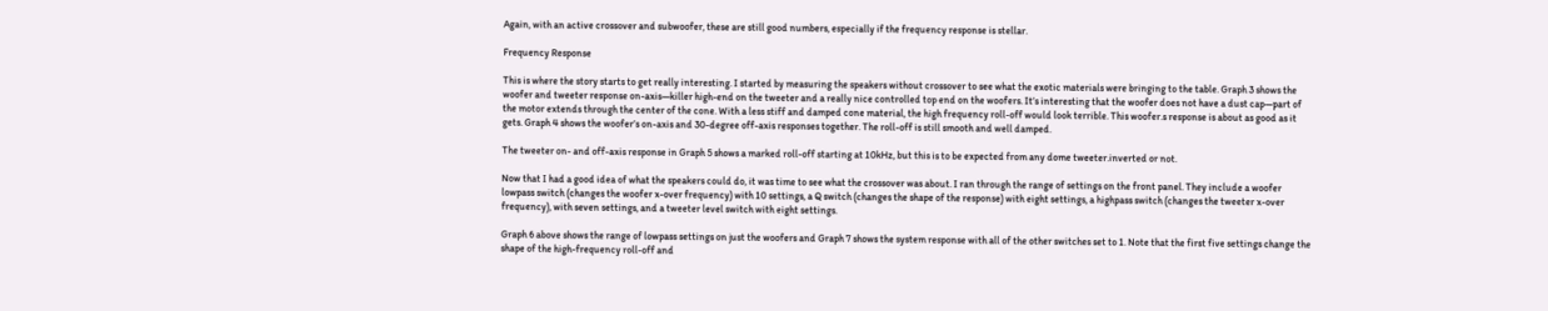Again, with an active crossover and subwoofer, these are still good numbers, especially if the frequency response is stellar.

Frequency Response

This is where the story starts to get really interesting. I started by measuring the speakers without crossover to see what the exotic materials were bringing to the table. Graph 3 shows the woofer and tweeter response on-axis—killer high-end on the tweeter and a really nice controlled top end on the woofers. It’s interesting that the woofer does not have a dust cap—part of the motor extends through the center of the cone. With a less stiff and damped cone material, the high frequency roll-off would look terrible. This woofer.s response is about as good as it gets. Graph 4 shows the woofer’s on-axis and 30-degree off-axis responses together. The roll-off is still smooth and well damped.

The tweeter on- and off-axis response in Graph 5 shows a marked roll-off starting at 10kHz, but this is to be expected from any dome tweeter.inverted or not.

Now that I had a good idea of what the speakers could do, it was time to see what the crossover was about. I ran through the range of settings on the front panel. They include a woofer lowpass switch (changes the woofer x-over frequency) with 10 settings, a Q switch (changes the shape of the response) with eight settings, a highpass switch (changes the tweeter x-over frequency), with seven settings, and a tweeter level switch with eight settings.

Graph 6 above shows the range of lowpass settings on just the woofers and Graph 7 shows the system response with all of the other switches set to 1. Note that the first five settings change the shape of the high-frequency roll-off and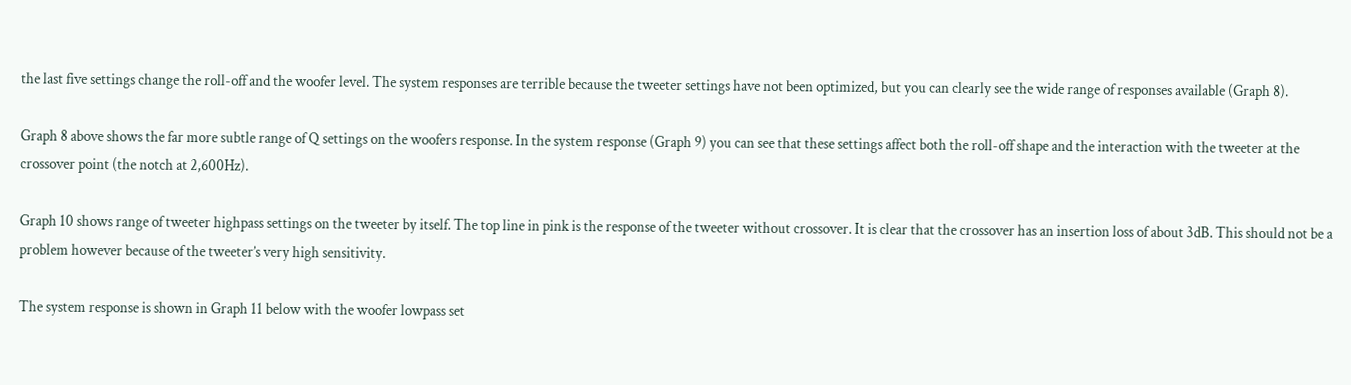the last five settings change the roll-off and the woofer level. The system responses are terrible because the tweeter settings have not been optimized, but you can clearly see the wide range of responses available (Graph 8).

Graph 8 above shows the far more subtle range of Q settings on the woofers response. In the system response (Graph 9) you can see that these settings affect both the roll-off shape and the interaction with the tweeter at the crossover point (the notch at 2,600Hz).

Graph 10 shows range of tweeter highpass settings on the tweeter by itself. The top line in pink is the response of the tweeter without crossover. It is clear that the crossover has an insertion loss of about 3dB. This should not be a problem however because of the tweeter’s very high sensitivity.

The system response is shown in Graph 11 below with the woofer lowpass set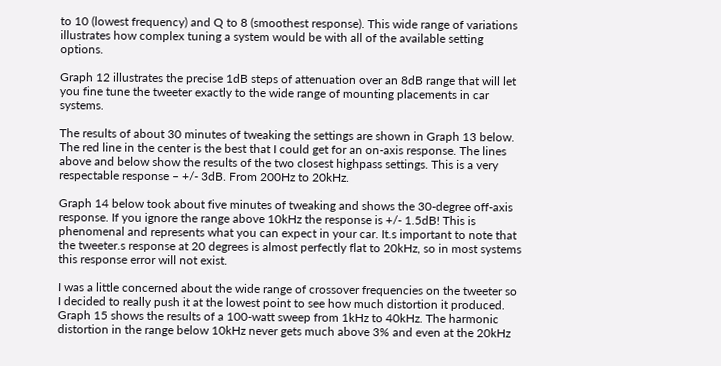to 10 (lowest frequency) and Q to 8 (smoothest response). This wide range of variations illustrates how complex tuning a system would be with all of the available setting options.

Graph 12 illustrates the precise 1dB steps of attenuation over an 8dB range that will let you fine tune the tweeter exactly to the wide range of mounting placements in car systems.

The results of about 30 minutes of tweaking the settings are shown in Graph 13 below. The red line in the center is the best that I could get for an on-axis response. The lines above and below show the results of the two closest highpass settings. This is a very respectable response – +/- 3dB. From 200Hz to 20kHz.

Graph 14 below took about five minutes of tweaking and shows the 30-degree off-axis response. If you ignore the range above 10kHz the response is +/- 1.5dB! This is phenomenal and represents what you can expect in your car. It.s important to note that the tweeter.s response at 20 degrees is almost perfectly flat to 20kHz, so in most systems this response error will not exist.

I was a little concerned about the wide range of crossover frequencies on the tweeter so I decided to really push it at the lowest point to see how much distortion it produced. Graph 15 shows the results of a 100-watt sweep from 1kHz to 40kHz. The harmonic distortion in the range below 10kHz never gets much above 3% and even at the 20kHz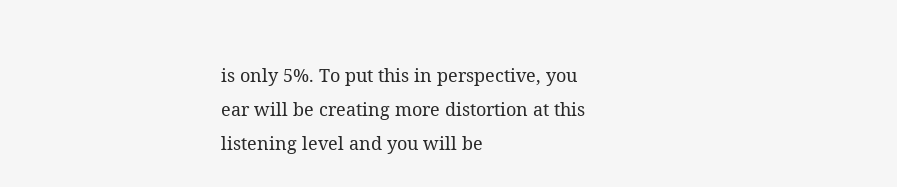is only 5%. To put this in perspective, you ear will be creating more distortion at this listening level and you will be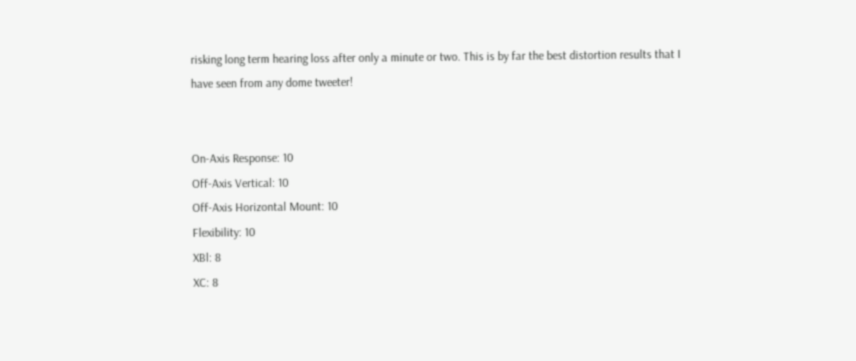risking long term hearing loss after only a minute or two. This is by far the best distortion results that I have seen from any dome tweeter!


On-Axis Response: 10
Off-Axis Vertical: 10
Off-Axis Horizontal Mount: 10
Flexibility: 10
XBl: 8
XC: 8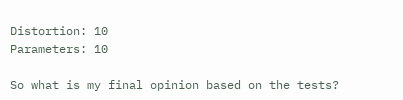Distortion: 10
Parameters: 10

So what is my final opinion based on the tests?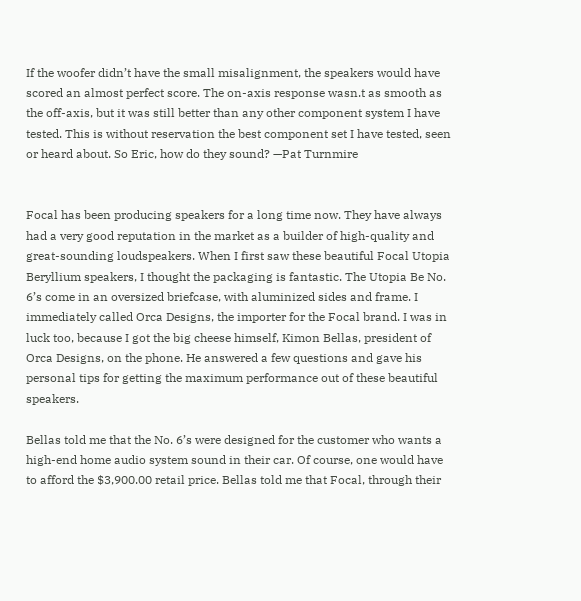If the woofer didn’t have the small misalignment, the speakers would have scored an almost perfect score. The on-axis response wasn.t as smooth as the off-axis, but it was still better than any other component system I have tested. This is without reservation the best component set I have tested, seen or heard about. So Eric, how do they sound? —Pat Turnmire


Focal has been producing speakers for a long time now. They have always had a very good reputation in the market as a builder of high-quality and great-sounding loudspeakers. When I first saw these beautiful Focal Utopia Beryllium speakers, I thought the packaging is fantastic. The Utopia Be No. 6’s come in an oversized briefcase, with aluminized sides and frame. I immediately called Orca Designs, the importer for the Focal brand. I was in luck too, because I got the big cheese himself, Kimon Bellas, president of Orca Designs, on the phone. He answered a few questions and gave his personal tips for getting the maximum performance out of these beautiful speakers.

Bellas told me that the No. 6’s were designed for the customer who wants a high-end home audio system sound in their car. Of course, one would have to afford the $3,900.00 retail price. Bellas told me that Focal, through their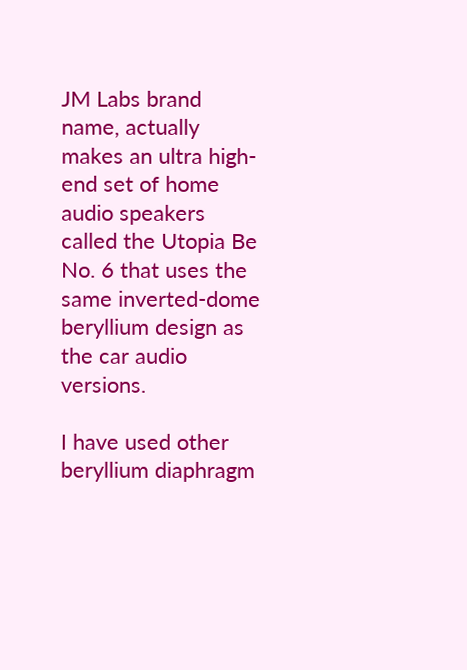JM Labs brand name, actually makes an ultra high-end set of home audio speakers called the Utopia Be No. 6 that uses the same inverted-dome beryllium design as the car audio versions.

I have used other beryllium diaphragm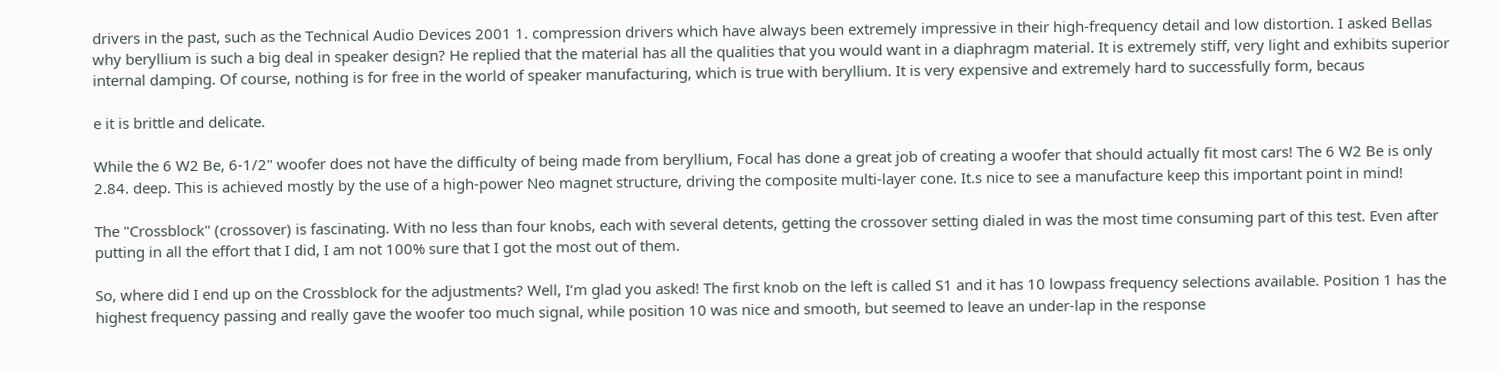drivers in the past, such as the Technical Audio Devices 2001 1. compression drivers which have always been extremely impressive in their high-frequency detail and low distortion. I asked Bellas why beryllium is such a big deal in speaker design? He replied that the material has all the qualities that you would want in a diaphragm material. It is extremely stiff, very light and exhibits superior internal damping. Of course, nothing is for free in the world of speaker manufacturing, which is true with beryllium. It is very expensive and extremely hard to successfully form, becaus

e it is brittle and delicate.

While the 6 W2 Be, 6-1/2" woofer does not have the difficulty of being made from beryllium, Focal has done a great job of creating a woofer that should actually fit most cars! The 6 W2 Be is only 2.84. deep. This is achieved mostly by the use of a high-power Neo magnet structure, driving the composite multi-layer cone. It.s nice to see a manufacture keep this important point in mind!

The "Crossblock" (crossover) is fascinating. With no less than four knobs, each with several detents, getting the crossover setting dialed in was the most time consuming part of this test. Even after putting in all the effort that I did, I am not 100% sure that I got the most out of them.

So, where did I end up on the Crossblock for the adjustments? Well, I’m glad you asked! The first knob on the left is called S1 and it has 10 lowpass frequency selections available. Position 1 has the highest frequency passing and really gave the woofer too much signal, while position 10 was nice and smooth, but seemed to leave an under-lap in the response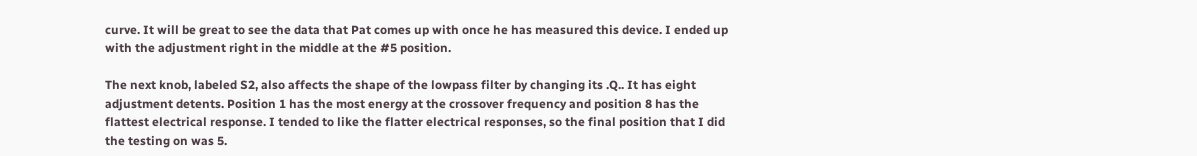curve. It will be great to see the data that Pat comes up with once he has measured this device. I ended up with the adjustment right in the middle at the #5 position.

The next knob, labeled S2, also affects the shape of the lowpass filter by changing its .Q.. It has eight adjustment detents. Position 1 has the most energy at the crossover frequency and position 8 has the flattest electrical response. I tended to like the flatter electrical responses, so the final position that I did the testing on was 5.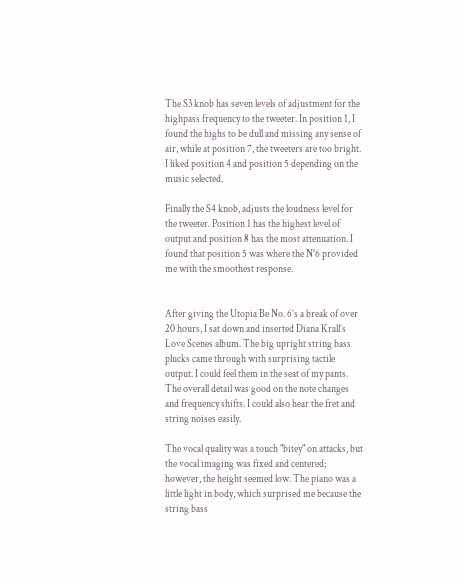The S3 knob has seven levels of adjustment for the highpass frequency to the tweeter. In position 1, I found the highs to be dull and missing any sense of air, while at position 7, the tweeters are too bright. I liked position 4 and position 5 depending on the music selected.

Finally the S4 knob, adjusts the loudness level for the tweeter. Position 1 has the highest level of output and position 8 has the most attenuation. I found that position 5 was where the N°6 provided me with the smoothest response.


After giving the Utopia Be No. 6’s a break of over 20 hours, I sat down and inserted Diana Krall’s Love Scenes album. The big upright string bass plucks came through with surprising tactile output. I could feel them in the seat of my pants. The overall detail was good on the note changes and frequency shifts. I could also hear the fret and string noises easily.

The vocal quality was a touch "bitey" on attacks, but the vocal imaging was fixed and centered; however, the height seemed low. The piano was a little light in body, which surprised me because the string bass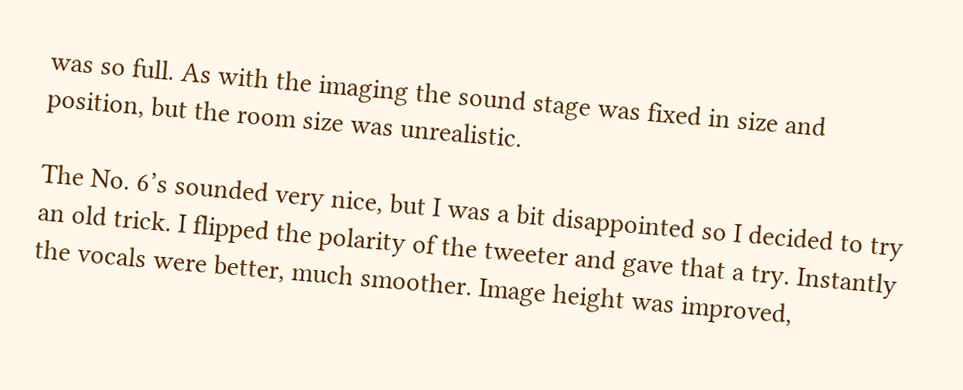was so full. As with the imaging the sound stage was fixed in size and position, but the room size was unrealistic.

The No. 6’s sounded very nice, but I was a bit disappointed so I decided to try an old trick. I flipped the polarity of the tweeter and gave that a try. Instantly the vocals were better, much smoother. Image height was improved,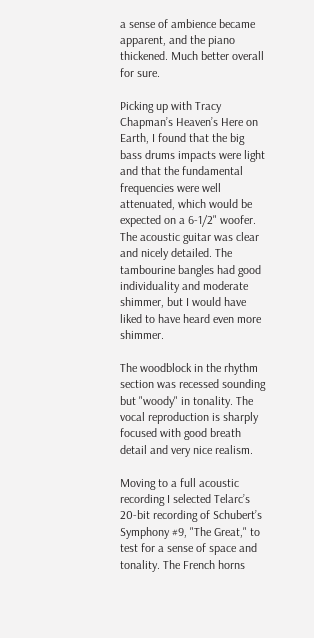a sense of ambience became apparent, and the piano thickened. Much better overall for sure.

Picking up with Tracy Chapman’s Heaven’s Here on Earth, I found that the big bass drums impacts were light and that the fundamental frequencies were well attenuated, which would be expected on a 6-1/2" woofer. The acoustic guitar was clear and nicely detailed. The tambourine bangles had good individuality and moderate shimmer, but I would have liked to have heard even more shimmer.

The woodblock in the rhythm section was recessed sounding but "woody" in tonality. The vocal reproduction is sharply focused with good breath detail and very nice realism.

Moving to a full acoustic recording I selected Telarc’s 20-bit recording of Schubert’s Symphony #9, "The Great," to test for a sense of space and tonality. The French horns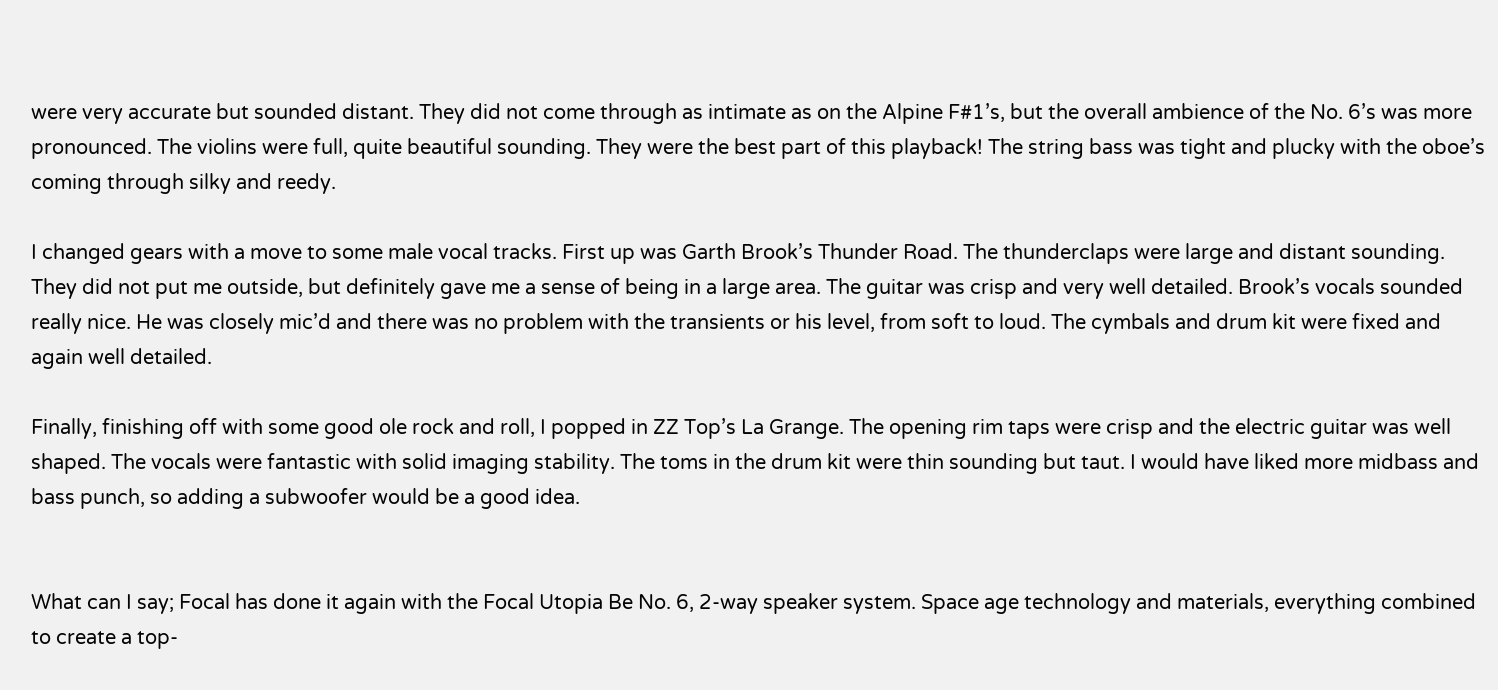were very accurate but sounded distant. They did not come through as intimate as on the Alpine F#1’s, but the overall ambience of the No. 6’s was more pronounced. The violins were full, quite beautiful sounding. They were the best part of this playback! The string bass was tight and plucky with the oboe’s coming through silky and reedy.

I changed gears with a move to some male vocal tracks. First up was Garth Brook’s Thunder Road. The thunderclaps were large and distant sounding. They did not put me outside, but definitely gave me a sense of being in a large area. The guitar was crisp and very well detailed. Brook’s vocals sounded really nice. He was closely mic’d and there was no problem with the transients or his level, from soft to loud. The cymbals and drum kit were fixed and again well detailed.

Finally, finishing off with some good ole rock and roll, I popped in ZZ Top’s La Grange. The opening rim taps were crisp and the electric guitar was well shaped. The vocals were fantastic with solid imaging stability. The toms in the drum kit were thin sounding but taut. I would have liked more midbass and bass punch, so adding a subwoofer would be a good idea.


What can I say; Focal has done it again with the Focal Utopia Be No. 6, 2-way speaker system. Space age technology and materials, everything combined to create a top-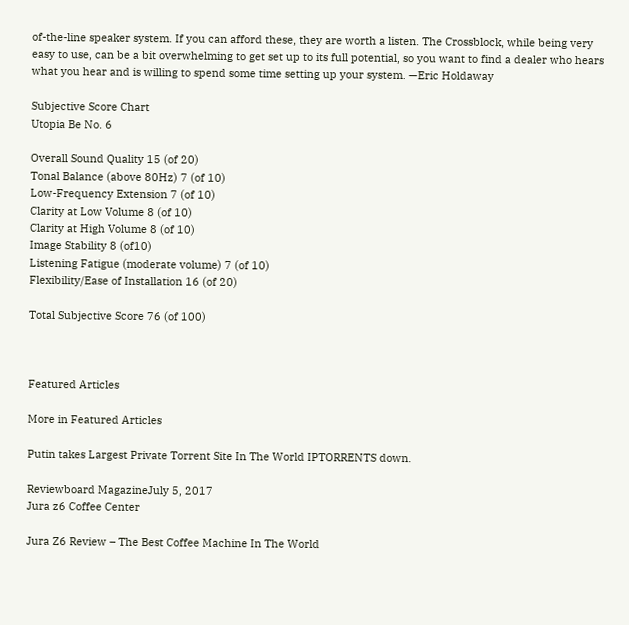of-the-line speaker system. If you can afford these, they are worth a listen. The Crossblock, while being very easy to use, can be a bit overwhelming to get set up to its full potential, so you want to find a dealer who hears what you hear and is willing to spend some time setting up your system. —Eric Holdaway

Subjective Score Chart
Utopia Be No. 6

Overall Sound Quality 15 (of 20)
Tonal Balance (above 80Hz) 7 (of 10)
Low-Frequency Extension 7 (of 10)
Clarity at Low Volume 8 (of 10)
Clarity at High Volume 8 (of 10)
Image Stability 8 (of10)
Listening Fatigue (moderate volume) 7 (of 10)
Flexibility/Ease of Installation 16 (of 20)

Total Subjective Score 76 (of 100)



Featured Articles

More in Featured Articles

Putin takes Largest Private Torrent Site In The World IPTORRENTS down.

Reviewboard MagazineJuly 5, 2017
Jura z6 Coffee Center

Jura Z6 Review – The Best Coffee Machine In The World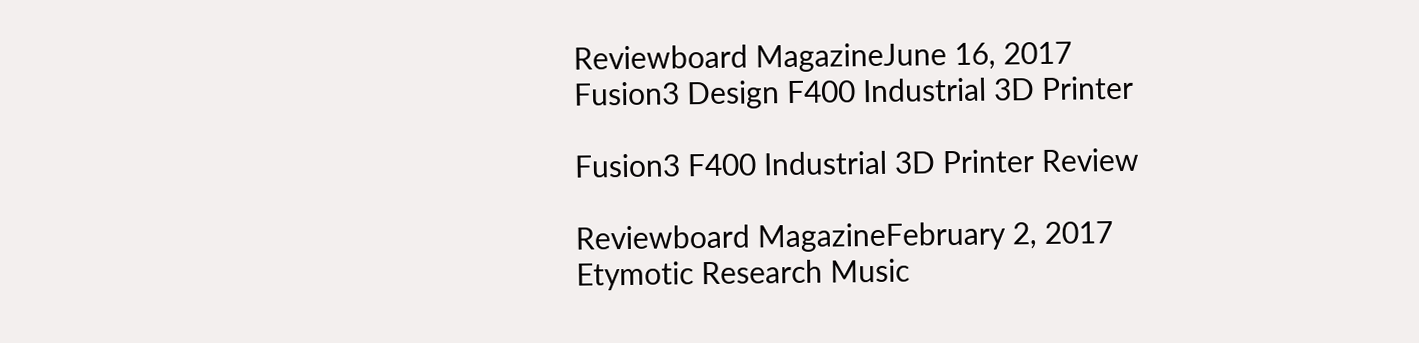Reviewboard MagazineJune 16, 2017
Fusion3 Design F400 Industrial 3D Printer

Fusion3 F400 Industrial 3D Printer Review

Reviewboard MagazineFebruary 2, 2017
Etymotic Research Music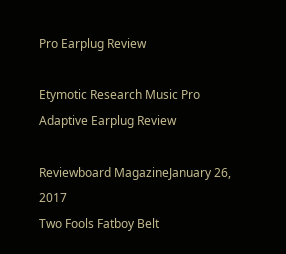Pro Earplug Review

Etymotic Research Music Pro Adaptive Earplug Review

Reviewboard MagazineJanuary 26, 2017
Two Fools Fatboy Belt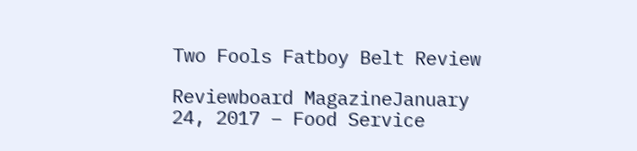Two Fools Fatboy Belt Review

Reviewboard MagazineJanuary 24, 2017 – Food Service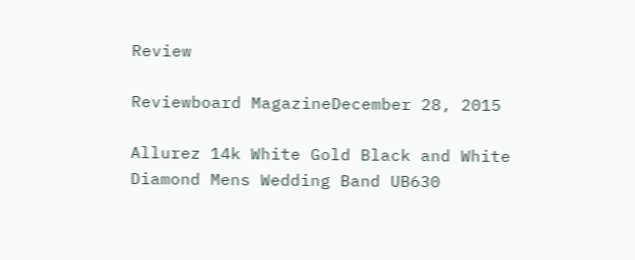Review

Reviewboard MagazineDecember 28, 2015

Allurez 14k White Gold Black and White Diamond Mens Wedding Band UB630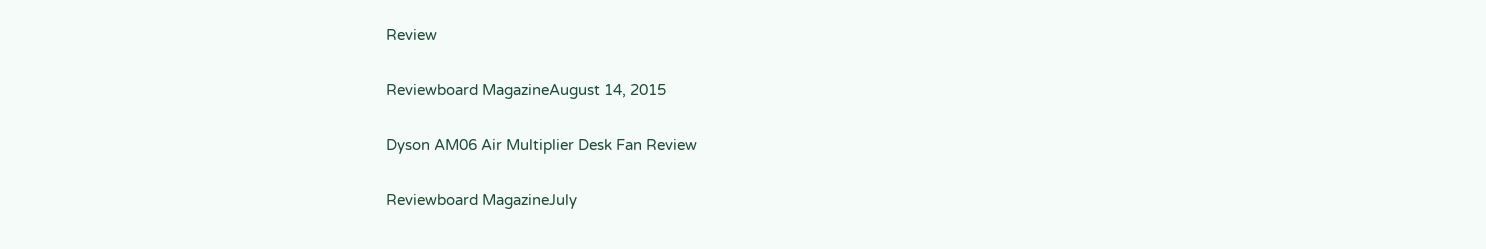Review

Reviewboard MagazineAugust 14, 2015

Dyson AM06 Air Multiplier Desk Fan Review

Reviewboard MagazineJuly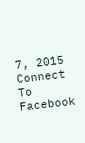7, 2015
Connect To Facebook